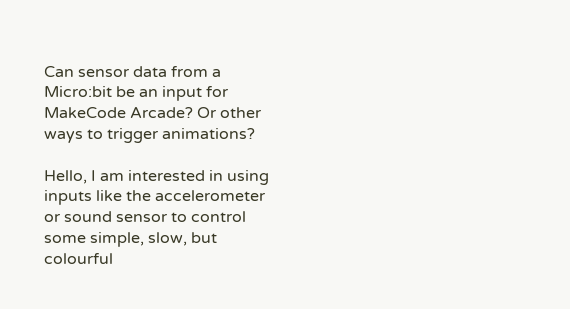Can sensor data from a Micro:bit be an input for MakeCode Arcade? Or other ways to trigger animations?

Hello, I am interested in using inputs like the accelerometer or sound sensor to control some simple, slow, but colourful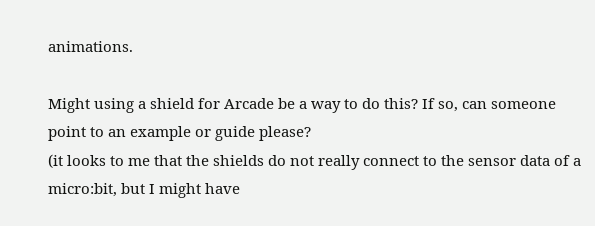animations.

Might using a shield for Arcade be a way to do this? If so, can someone point to an example or guide please?
(it looks to me that the shields do not really connect to the sensor data of a micro:bit, but I might have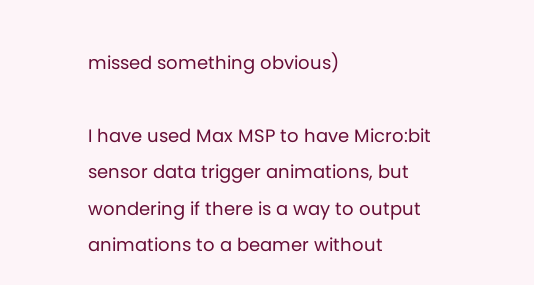missed something obvious)

I have used Max MSP to have Micro:bit sensor data trigger animations, but wondering if there is a way to output animations to a beamer without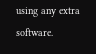using any extra software.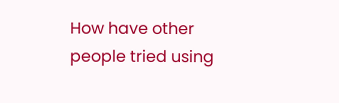How have other people tried using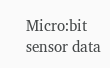Micro:bit sensor data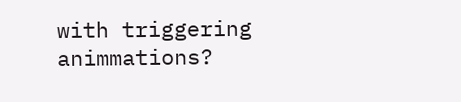with triggering animmations?